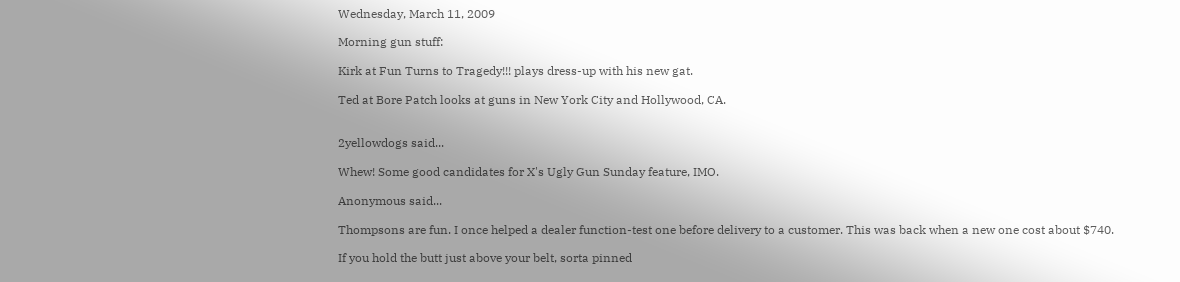Wednesday, March 11, 2009

Morning gun stuff:

Kirk at Fun Turns to Tragedy!!! plays dress-up with his new gat.

Ted at Bore Patch looks at guns in New York City and Hollywood, CA.


2yellowdogs said...

Whew! Some good candidates for X's Ugly Gun Sunday feature, IMO.

Anonymous said...

Thompsons are fun. I once helped a dealer function-test one before delivery to a customer. This was back when a new one cost about $740.

If you hold the butt just above your belt, sorta pinned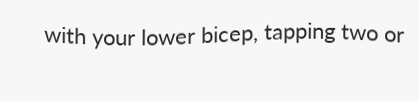with your lower bicep, tapping two or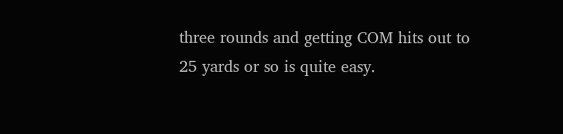three rounds and getting COM hits out to 25 yards or so is quite easy.